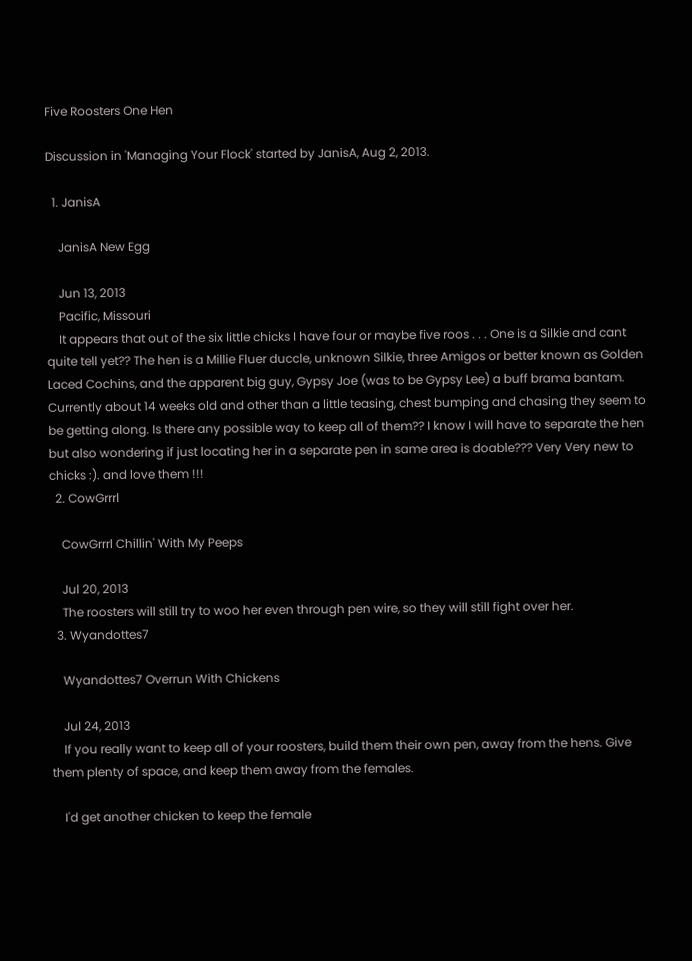Five Roosters One Hen

Discussion in 'Managing Your Flock' started by JanisA, Aug 2, 2013.

  1. JanisA

    JanisA New Egg

    Jun 13, 2013
    Pacific, Missouri
    It appears that out of the six little chicks I have four or maybe five roos . . . One is a Silkie and cant quite tell yet?? The hen is a Millie Fluer duccle, unknown Silkie, three Amigos or better known as Golden Laced Cochins, and the apparent big guy, Gypsy Joe (was to be Gypsy Lee) a buff brama bantam. Currently about 14 weeks old and other than a little teasing, chest bumping and chasing they seem to be getting along. Is there any possible way to keep all of them?? I know I will have to separate the hen but also wondering if just locating her in a separate pen in same area is doable??? Very Very new to chicks :). and love them !!!
  2. CowGrrrl

    CowGrrrl Chillin' With My Peeps

    Jul 20, 2013
    The roosters will still try to woo her even through pen wire, so they will still fight over her.
  3. Wyandottes7

    Wyandottes7 Overrun With Chickens

    Jul 24, 2013
    If you really want to keep all of your roosters, build them their own pen, away from the hens. Give them plenty of space, and keep them away from the females.

    I'd get another chicken to keep the female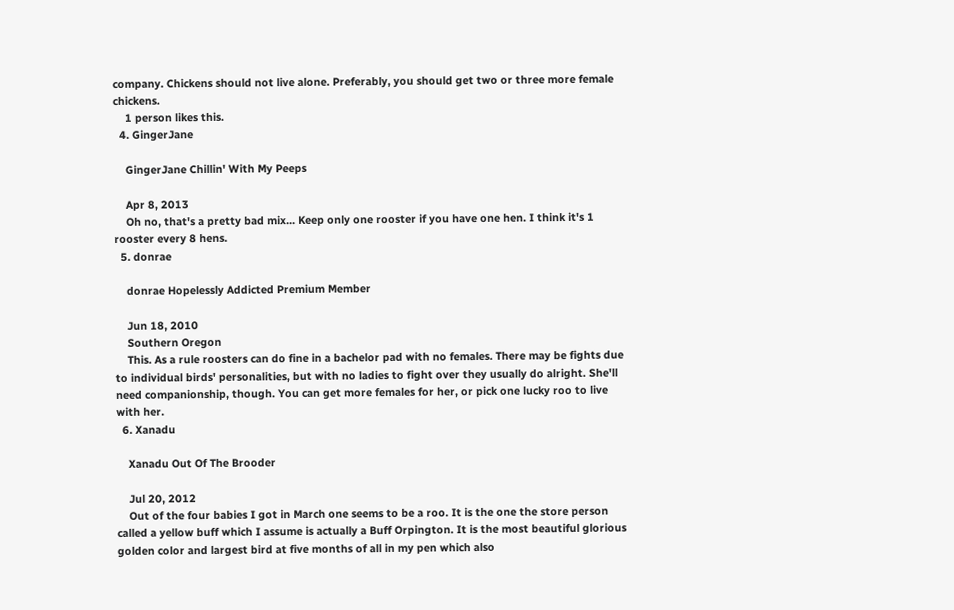company. Chickens should not live alone. Preferably, you should get two or three more female chickens.
    1 person likes this.
  4. GingerJane

    GingerJane Chillin' With My Peeps

    Apr 8, 2013
    Oh no, that's a pretty bad mix... Keep only one rooster if you have one hen. I think it's 1 rooster every 8 hens.
  5. donrae

    donrae Hopelessly Addicted Premium Member

    Jun 18, 2010
    Southern Oregon
    This. As a rule roosters can do fine in a bachelor pad with no females. There may be fights due to individual birds' personalities, but with no ladies to fight over they usually do alright. She'll need companionship, though. You can get more females for her, or pick one lucky roo to live with her.
  6. Xanadu

    Xanadu Out Of The Brooder

    Jul 20, 2012
    Out of the four babies I got in March one seems to be a roo. It is the one the store person called a yellow buff which I assume is actually a Buff Orpington. It is the most beautiful glorious golden color and largest bird at five months of all in my pen which also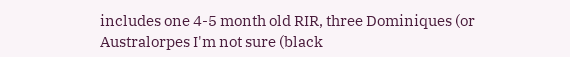includes one 4-5 month old RIR, three Dominiques (or Australorpes I'm not sure (black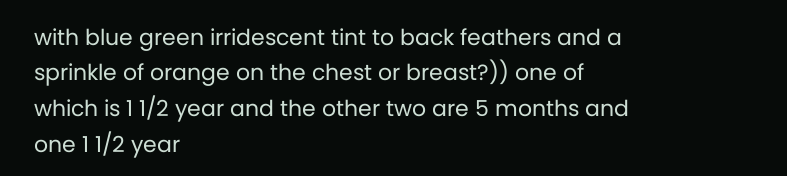with blue green irridescent tint to back feathers and a sprinkle of orange on the chest or breast?)) one of which is 1 1/2 year and the other two are 5 months and one 1 1/2 year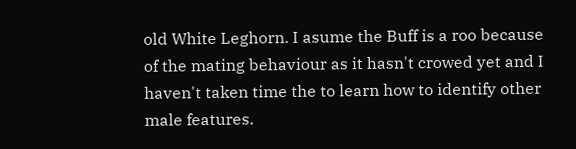old White Leghorn. I asume the Buff is a roo because of the mating behaviour as it hasn't crowed yet and I haven't taken time the to learn how to identify other male features.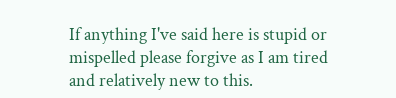If anything I've said here is stupid or mispelled please forgive as I am tired and relatively new to this.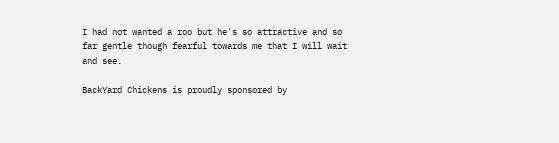I had not wanted a roo but he's so attractive and so far gentle though fearful towards me that I will wait and see.

BackYard Chickens is proudly sponsored by